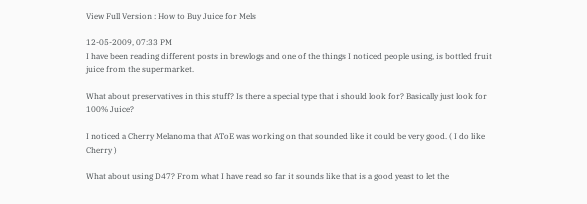View Full Version : How to Buy Juice for Mels

12-05-2009, 07:33 PM
I have been reading different posts in brewlogs and one of the things I noticed people using, is bottled fruit juice from the supermarket.

What about preservatives in this stuff? Is there a special type that i should look for? Basically just look for 100% Juice?

I noticed a Cherry Melanoma that AToE was working on that sounded like it could be very good. ( I do like Cherry )

What about using D47? From what I have read so far it sounds like that is a good yeast to let the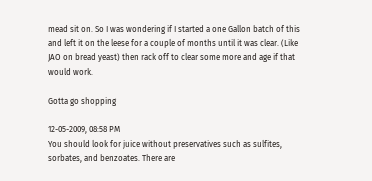mead sit on. So I was wondering if I started a one Gallon batch of this and left it on the leese for a couple of months until it was clear. (Like JAO on bread yeast) then rack off to clear some more and age if that would work.

Gotta go shopping

12-05-2009, 08:58 PM
You should look for juice without preservatives such as sulfites, sorbates, and benzoates. There are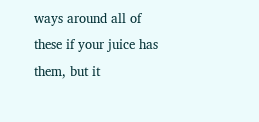ways around all of these if your juice has them, but it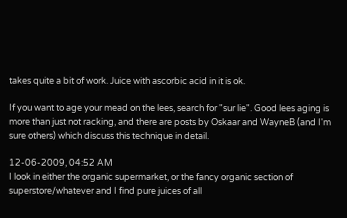takes quite a bit of work. Juice with ascorbic acid in it is ok.

If you want to age your mead on the lees, search for "sur lie". Good lees aging is more than just not racking, and there are posts by Oskaar and WayneB (and I'm sure others) which discuss this technique in detail.

12-06-2009, 04:52 AM
I look in either the organic supermarket, or the fancy organic section of superstore/whatever and I find pure juices of all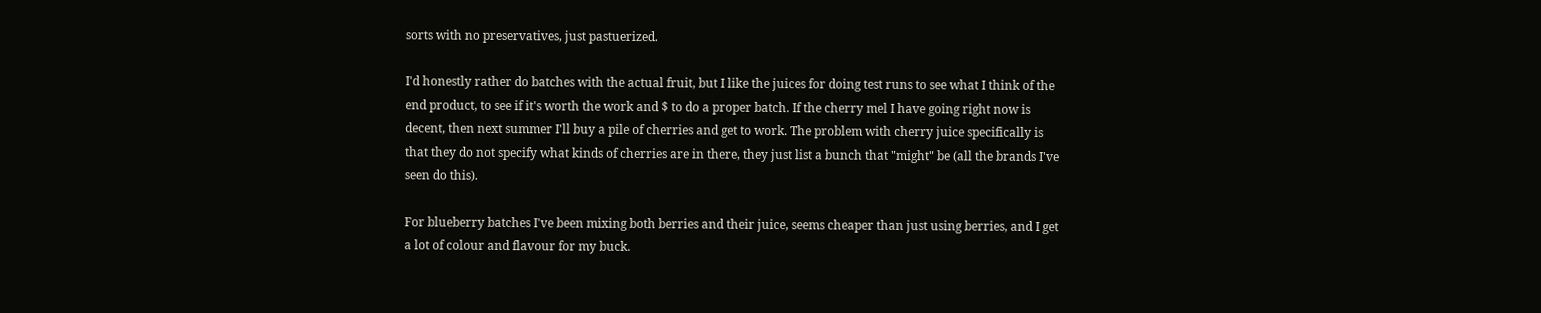sorts with no preservatives, just pastuerized.

I'd honestly rather do batches with the actual fruit, but I like the juices for doing test runs to see what I think of the end product, to see if it's worth the work and $ to do a proper batch. If the cherry mel I have going right now is decent, then next summer I'll buy a pile of cherries and get to work. The problem with cherry juice specifically is that they do not specify what kinds of cherries are in there, they just list a bunch that "might" be (all the brands I've seen do this).

For blueberry batches I've been mixing both berries and their juice, seems cheaper than just using berries, and I get a lot of colour and flavour for my buck.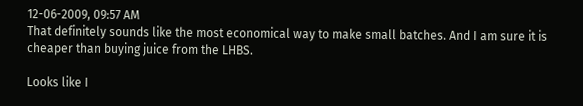12-06-2009, 09:57 AM
That definitely sounds like the most economical way to make small batches. And I am sure it is cheaper than buying juice from the LHBS.

Looks like I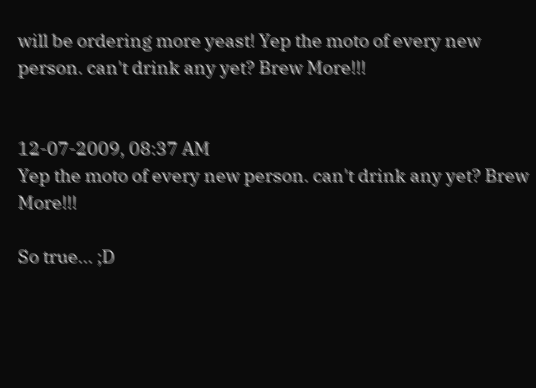will be ordering more yeast! Yep the moto of every new person. can't drink any yet? Brew More!!!


12-07-2009, 08:37 AM
Yep the moto of every new person. can't drink any yet? Brew More!!!

So true... ;D